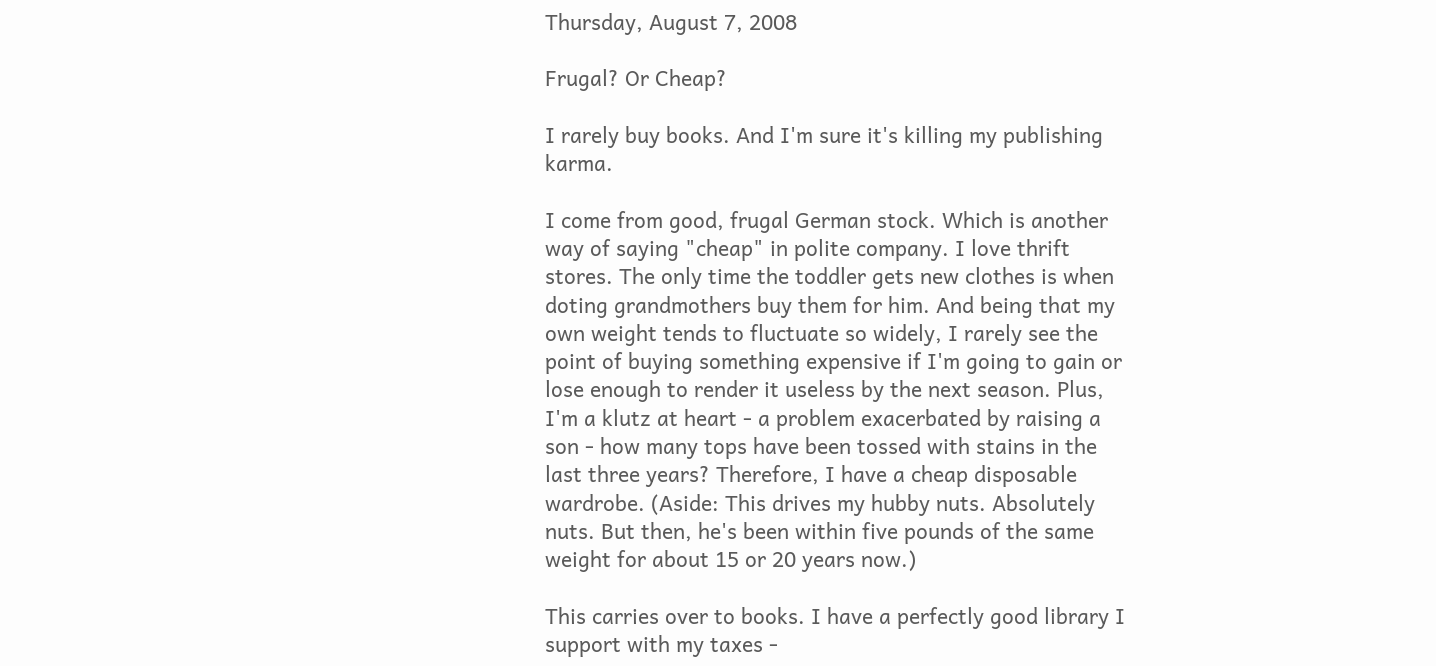Thursday, August 7, 2008

Frugal? Or Cheap?

I rarely buy books. And I'm sure it's killing my publishing karma.

I come from good, frugal German stock. Which is another way of saying "cheap" in polite company. I love thrift stores. The only time the toddler gets new clothes is when doting grandmothers buy them for him. And being that my own weight tends to fluctuate so widely, I rarely see the point of buying something expensive if I'm going to gain or lose enough to render it useless by the next season. Plus, I'm a klutz at heart - a problem exacerbated by raising a son - how many tops have been tossed with stains in the last three years? Therefore, I have a cheap disposable wardrobe. (Aside: This drives my hubby nuts. Absolutely nuts. But then, he's been within five pounds of the same weight for about 15 or 20 years now.)

This carries over to books. I have a perfectly good library I support with my taxes -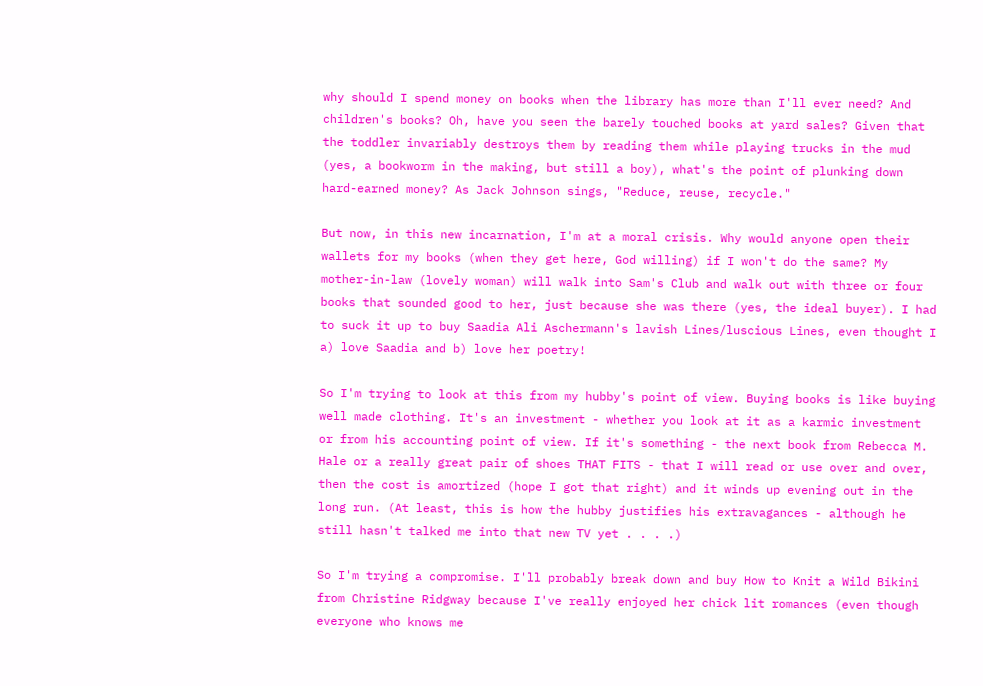why should I spend money on books when the library has more than I'll ever need? And children's books? Oh, have you seen the barely touched books at yard sales? Given that the toddler invariably destroys them by reading them while playing trucks in the mud (yes, a bookworm in the making, but still a boy), what's the point of plunking down hard-earned money? As Jack Johnson sings, "Reduce, reuse, recycle."

But now, in this new incarnation, I'm at a moral crisis. Why would anyone open their wallets for my books (when they get here, God willing) if I won't do the same? My mother-in-law (lovely woman) will walk into Sam's Club and walk out with three or four books that sounded good to her, just because she was there (yes, the ideal buyer). I had to suck it up to buy Saadia Ali Aschermann's lavish Lines/luscious Lines, even thought I a) love Saadia and b) love her poetry!

So I'm trying to look at this from my hubby's point of view. Buying books is like buying well made clothing. It's an investment - whether you look at it as a karmic investment or from his accounting point of view. If it's something - the next book from Rebecca M. Hale or a really great pair of shoes THAT FITS - that I will read or use over and over, then the cost is amortized (hope I got that right) and it winds up evening out in the long run. (At least, this is how the hubby justifies his extravagances - although he still hasn't talked me into that new TV yet . . . .)

So I'm trying a compromise. I'll probably break down and buy How to Knit a Wild Bikini from Christine Ridgway because I've really enjoyed her chick lit romances (even though everyone who knows me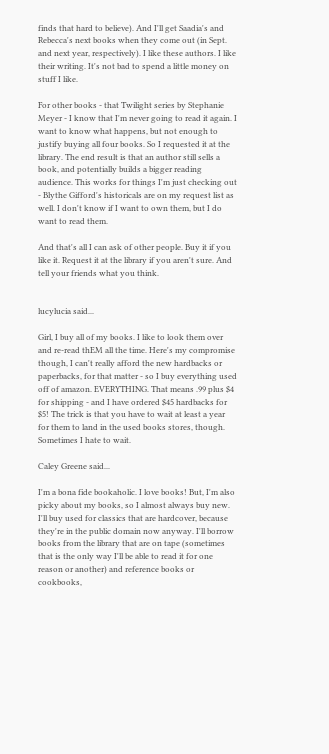finds that hard to believe). And I'll get Saadia's and Rebecca's next books when they come out (in Sept. and next year, respectively). I like these authors. I like their writing. It's not bad to spend a little money on stuff I like.

For other books - that Twilight series by Stephanie Meyer - I know that I'm never going to read it again. I want to know what happens, but not enough to justify buying all four books. So I requested it at the library. The end result is that an author still sells a book, and potentially builds a bigger reading audience. This works for things I'm just checking out - Blythe Gifford's historicals are on my request list as well. I don't know if I want to own them, but I do want to read them.

And that's all I can ask of other people. Buy it if you like it. Request it at the library if you aren't sure. And tell your friends what you think.


lucylucia said...

Girl, I buy all of my books. I like to look them over and re-read thEM all the time. Here's my compromise though, I can't really afford the new hardbacks or paperbacks, for that matter - so I buy everything used off of amazon. EVERYTHING. That means .99 plus $4 for shipping - and I have ordered $45 hardbacks for $5! The trick is that you have to wait at least a year for them to land in the used books stores, though. Sometimes I hate to wait.

Caley Greene said...

I'm a bona fide bookaholic. I love books! But, I'm also picky about my books, so I almost always buy new. I'll buy used for classics that are hardcover, because they're in the public domain now anyway. I'll borrow books from the library that are on tape (sometimes that is the only way I'll be able to read it for one reason or another) and reference books or cookbooks,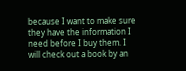because I want to make sure they have the information I need before I buy them. I will check out a book by an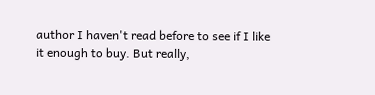author I haven't read before to see if I like it enough to buy. But really,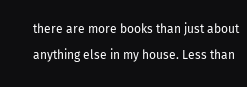there are more books than just about anything else in my house. Less than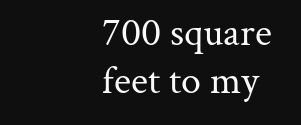700 square feet to my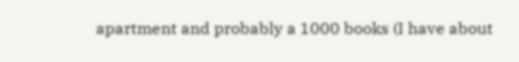apartment and probably a 1000 books (I have about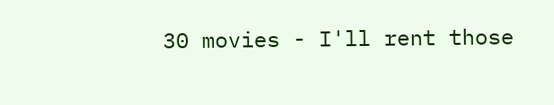30 movies - I'll rent those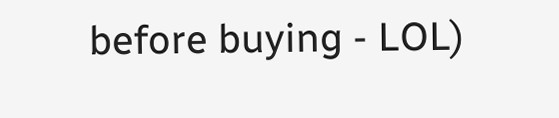before buying - LOL)